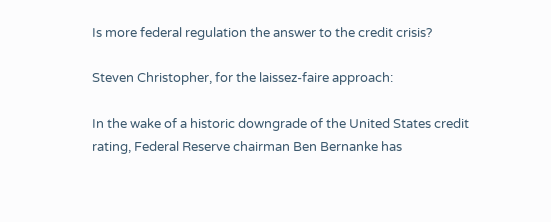Is more federal regulation the answer to the credit crisis?

Steven Christopher, for the laissez-faire approach:

In the wake of a historic downgrade of the United States credit rating, Federal Reserve chairman Ben Bernanke has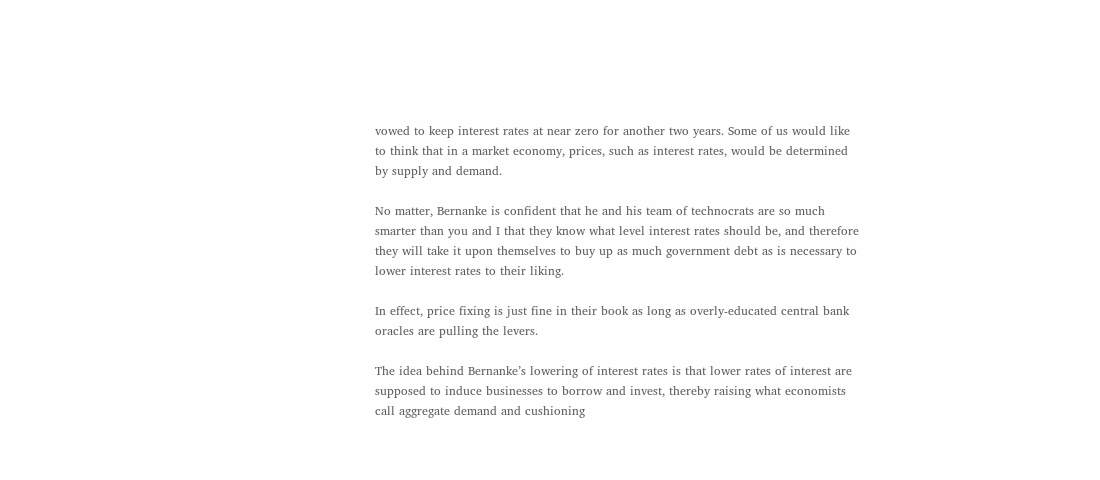vowed to keep interest rates at near zero for another two years. Some of us would like to think that in a market economy, prices, such as interest rates, would be determined by supply and demand.

No matter, Bernanke is confident that he and his team of technocrats are so much smarter than you and I that they know what level interest rates should be, and therefore they will take it upon themselves to buy up as much government debt as is necessary to lower interest rates to their liking.

In effect, price fixing is just fine in their book as long as overly-educated central bank oracles are pulling the levers.

The idea behind Bernanke’s lowering of interest rates is that lower rates of interest are supposed to induce businesses to borrow and invest, thereby raising what economists call aggregate demand and cushioning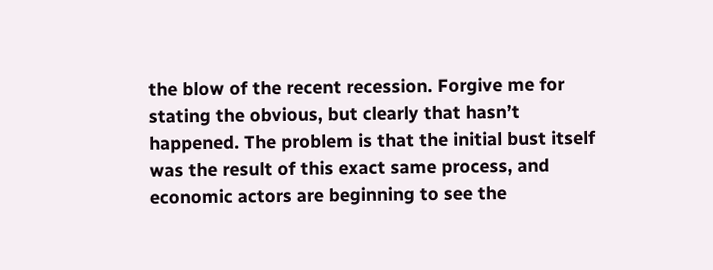the blow of the recent recession. Forgive me for stating the obvious, but clearly that hasn’t happened. The problem is that the initial bust itself was the result of this exact same process, and economic actors are beginning to see the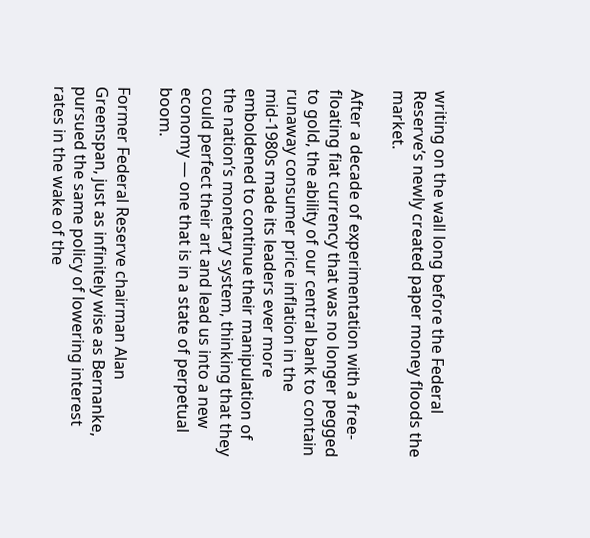writing on the wall long before the Federal Reserve’s newly created paper money floods the market.

After a decade of experimentation with a free-floating fiat currency that was no longer pegged to gold, the ability of our central bank to contain runaway consumer price inflation in the mid-1980s made its leaders ever more emboldened to continue their manipulation of the nation’s monetary system, thinking that they could perfect their art and lead us into a new economy — one that is in a state of perpetual boom.

Former Federal Reserve chairman Alan Greenspan, just as infinitely wise as Bernanke, pursued the same policy of lowering interest rates in the wake of the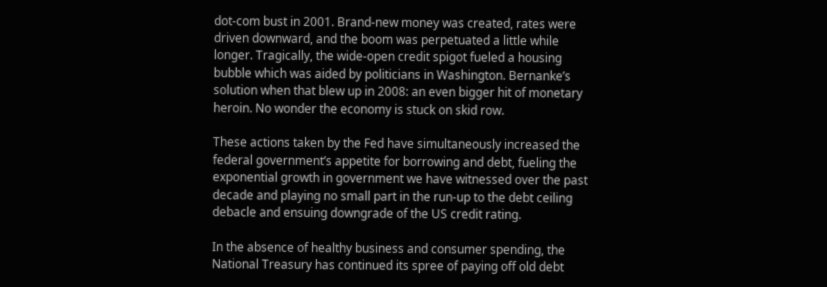dot-com bust in 2001. Brand-new money was created, rates were driven downward, and the boom was perpetuated a little while longer. Tragically, the wide-open credit spigot fueled a housing bubble which was aided by politicians in Washington. Bernanke’s solution when that blew up in 2008: an even bigger hit of monetary heroin. No wonder the economy is stuck on skid row.

These actions taken by the Fed have simultaneously increased the federal government’s appetite for borrowing and debt, fueling the exponential growth in government we have witnessed over the past decade and playing no small part in the run-up to the debt ceiling debacle and ensuing downgrade of the US credit rating.

In the absence of healthy business and consumer spending, the National Treasury has continued its spree of paying off old debt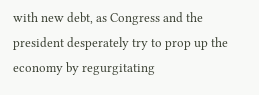with new debt, as Congress and the president desperately try to prop up the economy by regurgitating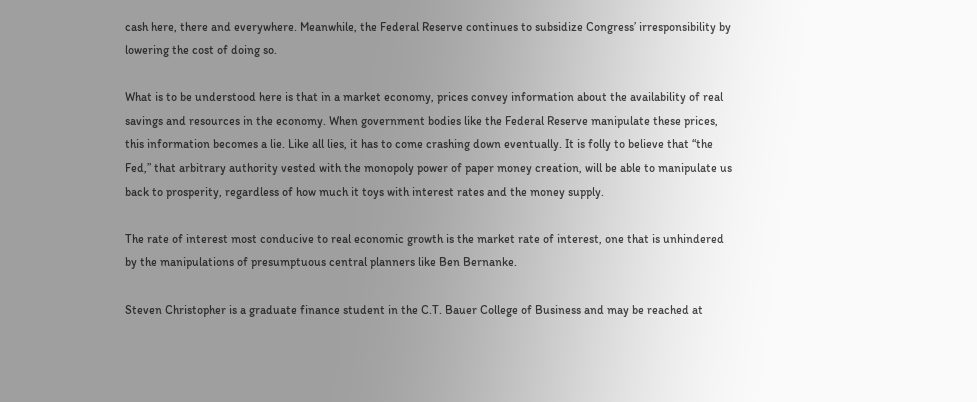cash here, there and everywhere. Meanwhile, the Federal Reserve continues to subsidize Congress’ irresponsibility by lowering the cost of doing so.

What is to be understood here is that in a market economy, prices convey information about the availability of real savings and resources in the economy. When government bodies like the Federal Reserve manipulate these prices, this information becomes a lie. Like all lies, it has to come crashing down eventually. It is folly to believe that “the Fed,” that arbitrary authority vested with the monopoly power of paper money creation, will be able to manipulate us back to prosperity, regardless of how much it toys with interest rates and the money supply.

The rate of interest most conducive to real economic growth is the market rate of interest, one that is unhindered by the manipulations of presumptuous central planners like Ben Bernanke.

Steven Christopher is a graduate finance student in the C.T. Bauer College of Business and may be reached at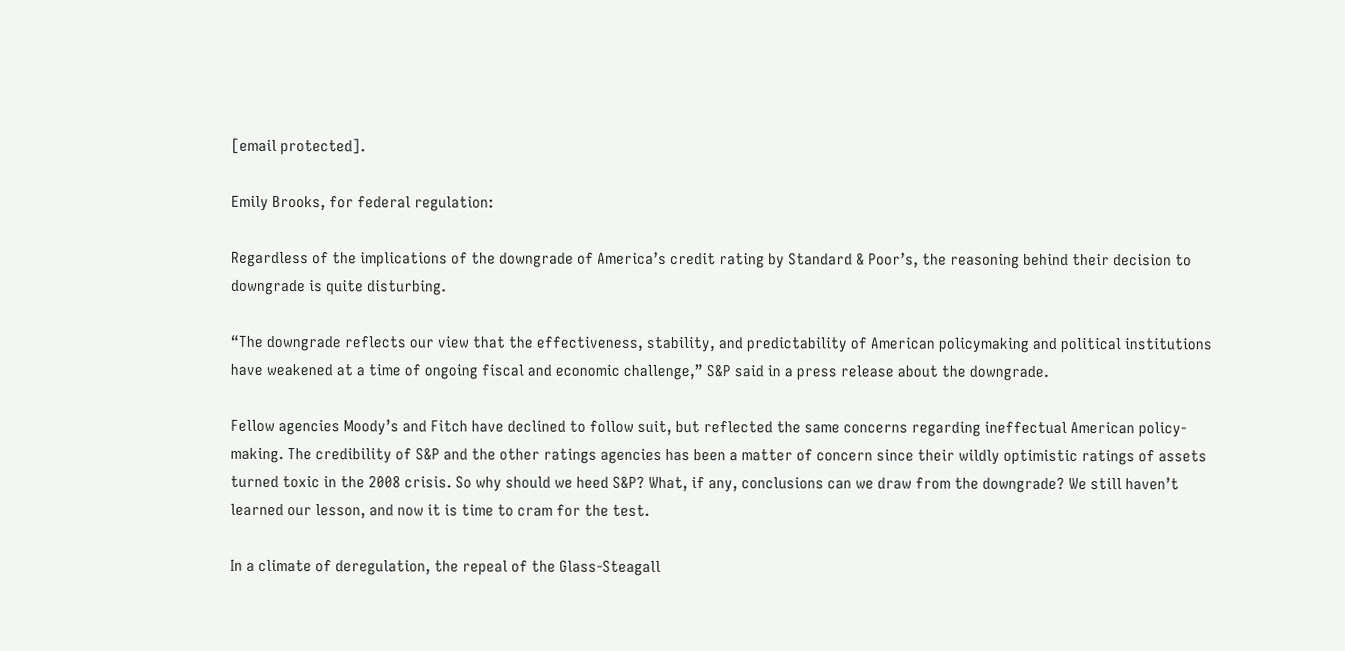[email protected].

Emily Brooks, for federal regulation:

Regardless of the implications of the downgrade of America’s credit rating by Standard & Poor’s, the reasoning behind their decision to downgrade is quite disturbing.

“The downgrade reflects our view that the effectiveness, stability, and predictability of American policymaking and political institutions have weakened at a time of ongoing fiscal and economic challenge,” S&P said in a press release about the downgrade.

Fellow agencies Moody’s and Fitch have declined to follow suit, but reflected the same concerns regarding ineffectual American policy-making. The credibility of S&P and the other ratings agencies has been a matter of concern since their wildly optimistic ratings of assets turned toxic in the 2008 crisis. So why should we heed S&P? What, if any, conclusions can we draw from the downgrade? We still haven’t learned our lesson, and now it is time to cram for the test.

In a climate of deregulation, the repeal of the Glass-Steagall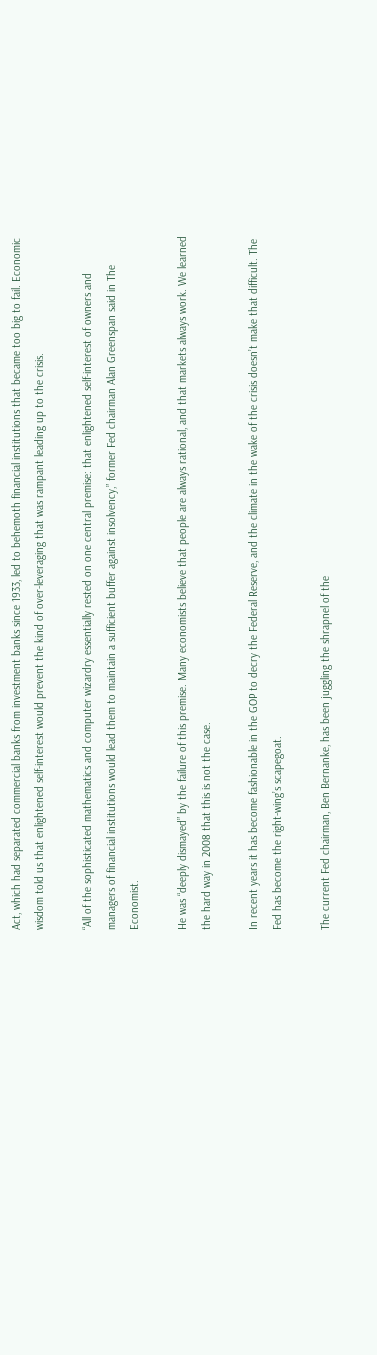Act, which had separated commercial banks from investment banks since 1933, led to behemoth financial institutions that became too big to fail. Economic wisdom told us that enlightened self-interest would prevent the kind of over-leveraging that was rampant leading up to the crisis.

“All of the sophisticated mathematics and computer wizardry essentially rested on one central premise: that enlightened self-interest of owners and managers of financial institutions would lead them to maintain a sufficient buffer against insolvency,” former Fed chairman Alan Greenspan said in The Economist.

He was “deeply dismayed” by the failure of this premise. Many economists believe that people are always rational, and that markets always work. We learned the hard way in 2008 that this is not the case.

In recent years it has become fashionable in the GOP to decry the Federal Reserve, and the climate in the wake of the crisis doesn’t make that difficult. The Fed has become the right-wing’s scapegoat.

The current Fed chairman, Ben Bernanke, has been juggling the shrapnel of the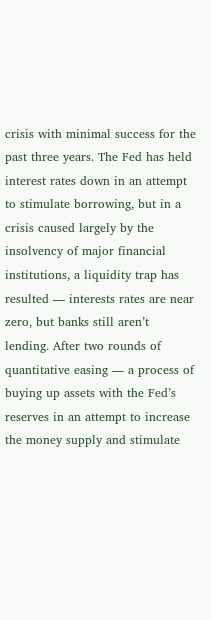crisis with minimal success for the past three years. The Fed has held interest rates down in an attempt to stimulate borrowing, but in a crisis caused largely by the insolvency of major financial institutions, a liquidity trap has resulted — interests rates are near zero, but banks still aren’t lending. After two rounds of quantitative easing — a process of buying up assets with the Fed’s reserves in an attempt to increase the money supply and stimulate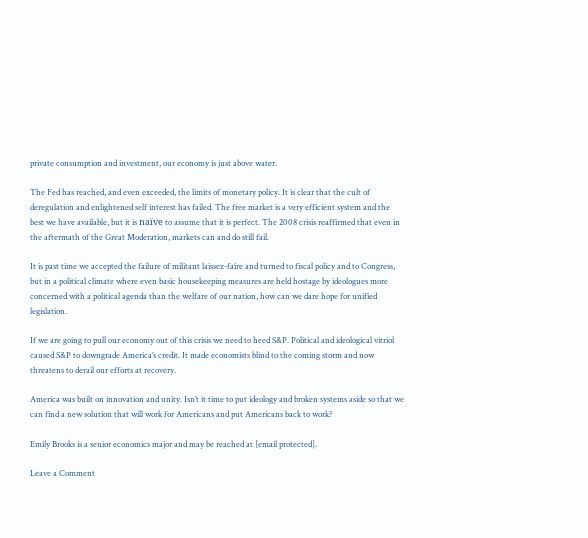private consumption and investment, our economy is just above water.

The Fed has reached, and even exceeded, the limits of monetary policy. It is clear that the cult of deregulation and enlightened self interest has failed. The free market is a very efficient system and the best we have available, but it is naïve to assume that it is perfect. The 2008 crisis reaffirmed that even in the aftermath of the Great Moderation, markets can and do still fail.

It is past time we accepted the failure of militant laissez-faire and turned to fiscal policy and to Congress, but in a political climate where even basic housekeeping measures are held hostage by ideologues more concerned with a political agenda than the welfare of our nation, how can we dare hope for unified legislation.

If we are going to pull our economy out of this crisis we need to heed S&P. Political and ideological vitriol caused S&P to downgrade America’s credit. It made economists blind to the coming storm and now threatens to derail our efforts at recovery.

America was built on innovation and unity. Isn’t it time to put ideology and broken systems aside so that we can find a new solution that will work for Americans and put Americans back to work?

Emily Brooks is a senior economics major and may be reached at [email protected].

Leave a Comment